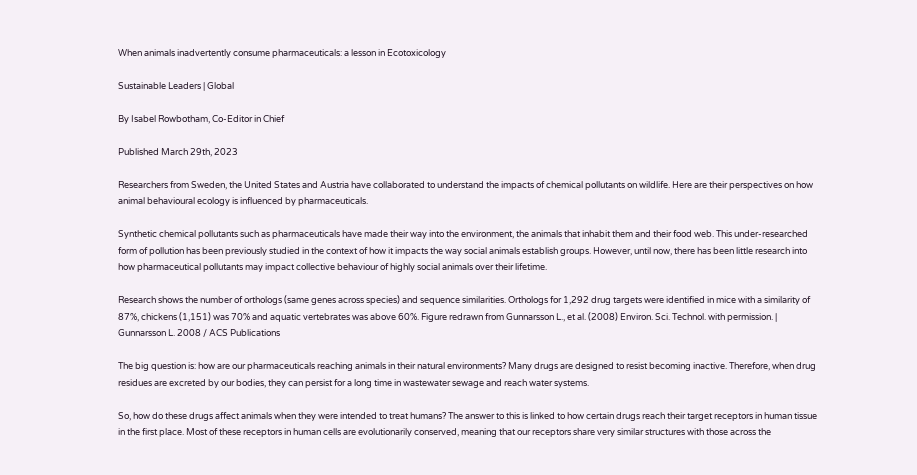When animals inadvertently consume pharmaceuticals: a lesson in Ecotoxicology

Sustainable Leaders | Global

By Isabel Rowbotham, Co-Editor in Chief

Published March 29th, 2023

Researchers from Sweden, the United States and Austria have collaborated to understand the impacts of chemical pollutants on wildlife. Here are their perspectives on how animal behavioural ecology is influenced by pharmaceuticals.

Synthetic chemical pollutants such as pharmaceuticals have made their way into the environment, the animals that inhabit them and their food web. This under-researched form of pollution has been previously studied in the context of how it impacts the way social animals establish groups. However, until now, there has been little research into how pharmaceutical pollutants may impact collective behaviour of highly social animals over their lifetime.

Research shows the number of orthologs (same genes across species) and sequence similarities. Orthologs for 1,292 drug targets were identified in mice with a similarity of 87%, chickens (1,151) was 70% and aquatic vertebrates was above 60%. Figure redrawn from Gunnarsson L., et al. (2008) Environ. Sci. Technol. with permission. | Gunnarsson L. 2008 / ACS Publications

The big question is: how are our pharmaceuticals reaching animals in their natural environments? Many drugs are designed to resist becoming inactive. Therefore, when drug residues are excreted by our bodies, they can persist for a long time in wastewater sewage and reach water systems.

So, how do these drugs affect animals when they were intended to treat humans? The answer to this is linked to how certain drugs reach their target receptors in human tissue in the first place. Most of these receptors in human cells are evolutionarily conserved, meaning that our receptors share very similar structures with those across the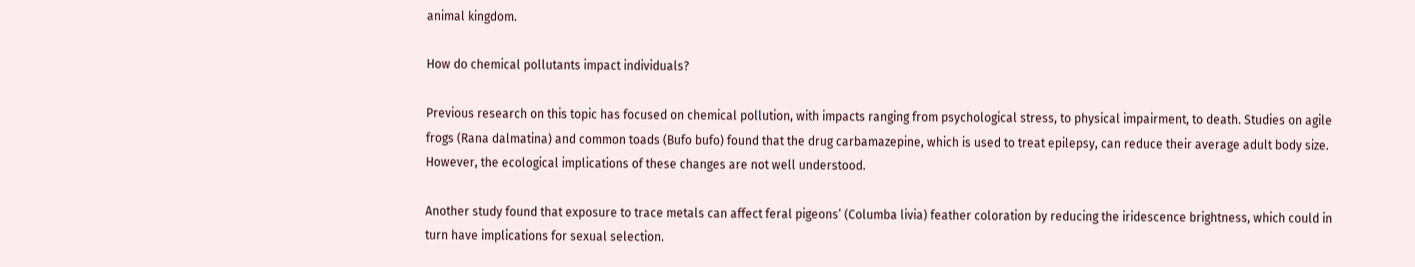animal kingdom.

How do chemical pollutants impact individuals?

Previous research on this topic has focused on chemical pollution, with impacts ranging from psychological stress, to physical impairment, to death. Studies on agile frogs (Rana dalmatina) and common toads (Bufo bufo) found that the drug carbamazepine, which is used to treat epilepsy, can reduce their average adult body size. However, the ecological implications of these changes are not well understood.

Another study found that exposure to trace metals can affect feral pigeons’ (Columba livia) feather coloration by reducing the iridescence brightness, which could in turn have implications for sexual selection.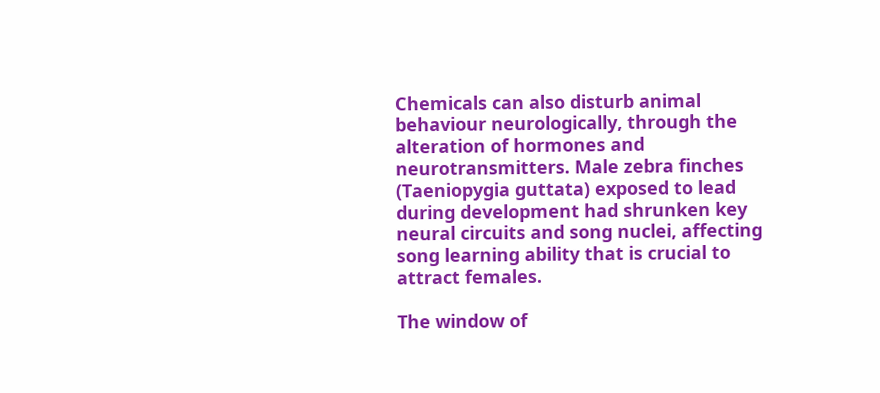Chemicals can also disturb animal behaviour neurologically, through the alteration of hormones and neurotransmitters. Male zebra finches (Taeniopygia guttata) exposed to lead during development had shrunken key neural circuits and song nuclei, affecting song learning ability that is crucial to attract females.

The window of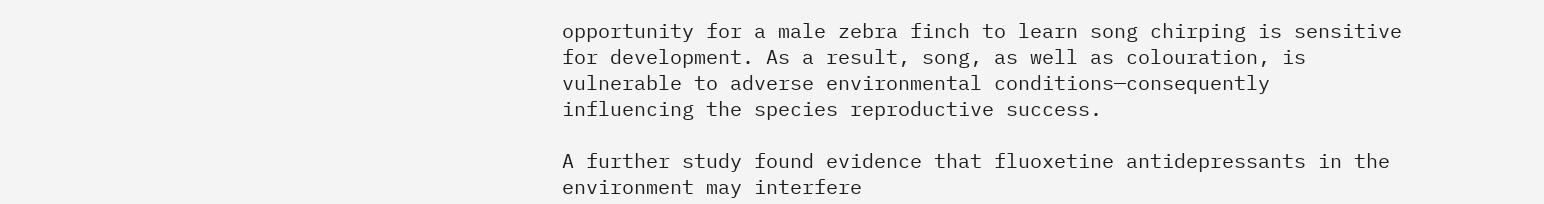opportunity for a male zebra finch to learn song chirping is sensitive for development. As a result, song, as well as colouration, is vulnerable to adverse environmental conditions—consequently influencing the species reproductive success.

A further study found evidence that fluoxetine antidepressants in the environment may interfere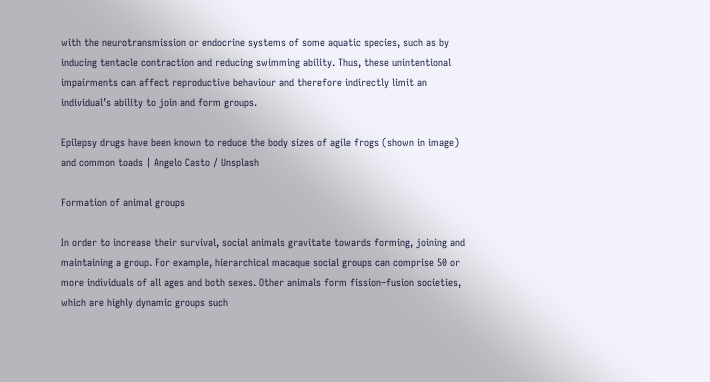with the neurotransmission or endocrine systems of some aquatic species, such as by inducing tentacle contraction and reducing swimming ability. Thus, these unintentional impairments can affect reproductive behaviour and therefore indirectly limit an individual’s ability to join and form groups.

Epilepsy drugs have been known to reduce the body sizes of agile frogs (shown in image) and common toads | Angelo Casto / Unsplash

Formation of animal groups

In order to increase their survival, social animals gravitate towards forming, joining and maintaining a group. For example, hierarchical macaque social groups can comprise 50 or more individuals of all ages and both sexes. Other animals form fission–fusion societies, which are highly dynamic groups such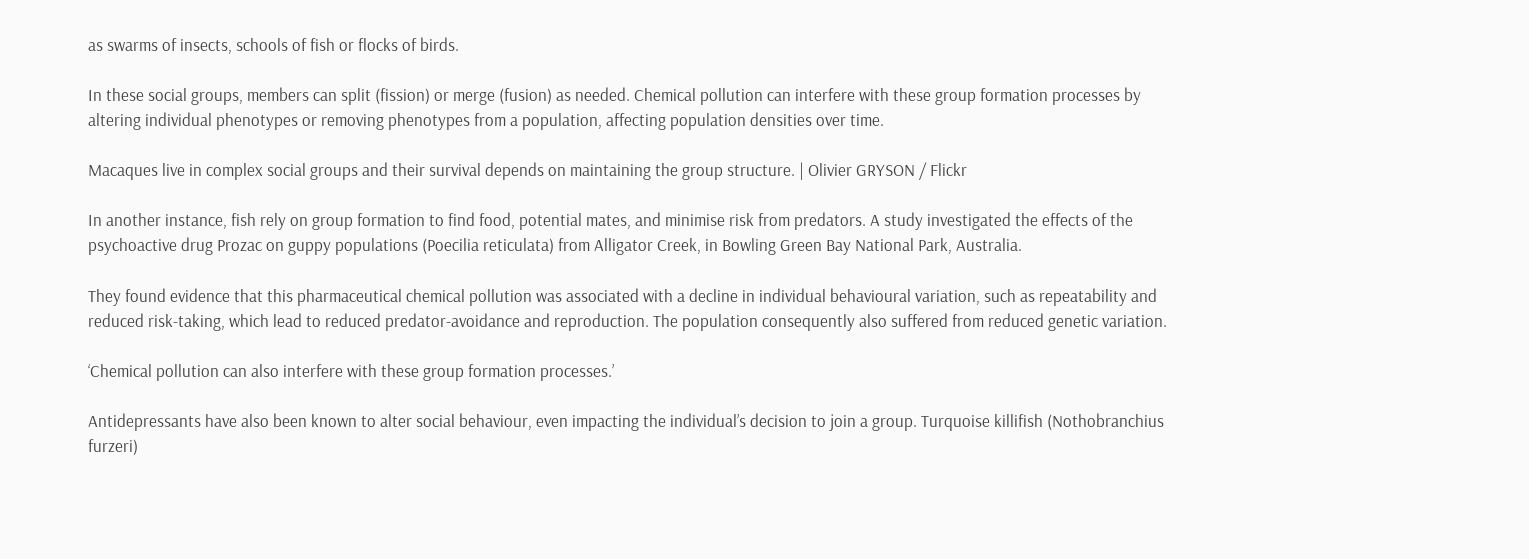as swarms of insects, schools of fish or flocks of birds.

In these social groups, members can split (fission) or merge (fusion) as needed. Chemical pollution can interfere with these group formation processes by altering individual phenotypes or removing phenotypes from a population, affecting population densities over time.

Macaques live in complex social groups and their survival depends on maintaining the group structure. | Olivier GRYSON / Flickr

In another instance, fish rely on group formation to find food, potential mates, and minimise risk from predators. A study investigated the effects of the psychoactive drug Prozac on guppy populations (Poecilia reticulata) from Alligator Creek, in Bowling Green Bay National Park, Australia.

They found evidence that this pharmaceutical chemical pollution was associated with a decline in individual behavioural variation, such as repeatability and reduced risk-taking, which lead to reduced predator-avoidance and reproduction. The population consequently also suffered from reduced genetic variation.

‘Chemical pollution can also interfere with these group formation processes.’

Antidepressants have also been known to alter social behaviour, even impacting the individual’s decision to join a group. Turquoise killifish (Nothobranchius furzeri)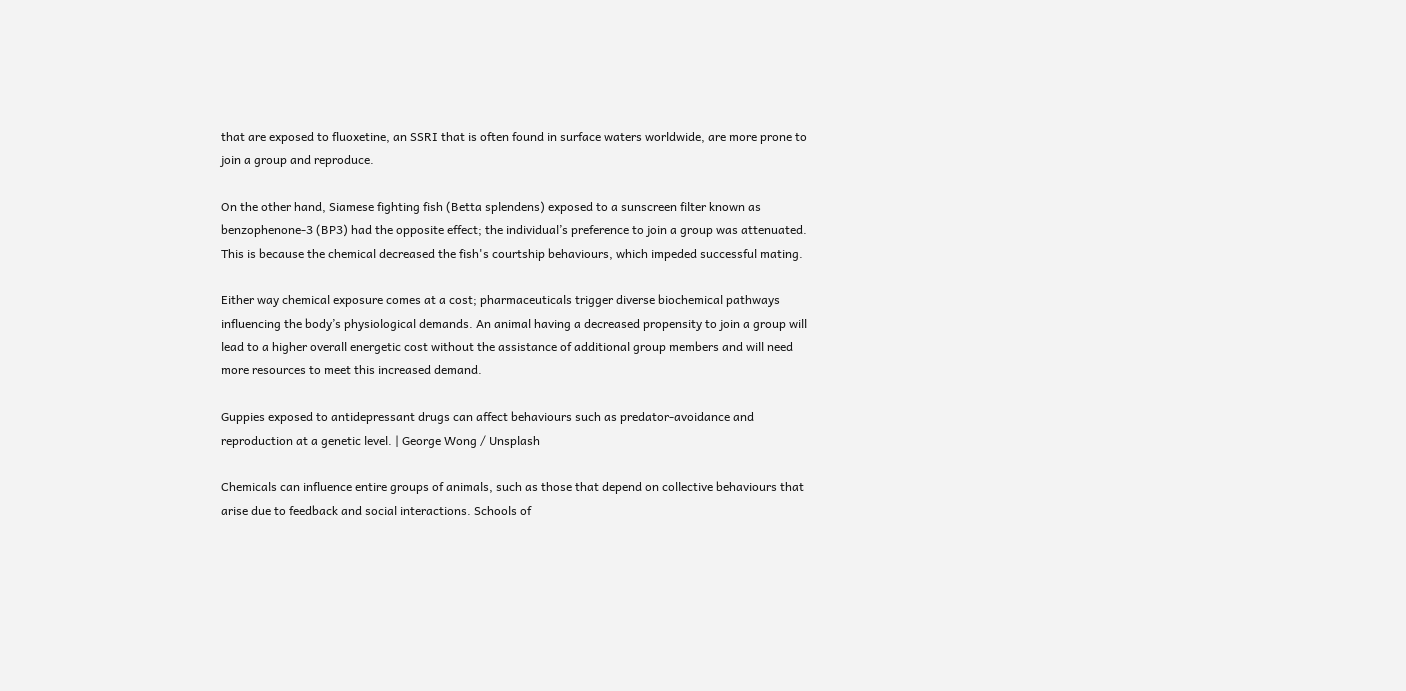that are exposed to fluoxetine, an SSRI that is often found in surface waters worldwide, are more prone to join a group and reproduce.

On the other hand, Siamese fighting fish (Betta splendens) exposed to a sunscreen filter known as benzophenone-3 (BP3) had the opposite effect; the individual’s preference to join a group was attenuated. This is because the chemical decreased the fish's courtship behaviours, which impeded successful mating.

Either way chemical exposure comes at a cost; pharmaceuticals trigger diverse biochemical pathways influencing the body’s physiological demands. An animal having a decreased propensity to join a group will lead to a higher overall energetic cost without the assistance of additional group members and will need more resources to meet this increased demand.

Guppies exposed to antidepressant drugs can affect behaviours such as predator-avoidance and reproduction at a genetic level. | George Wong / Unsplash

Chemicals can influence entire groups of animals, such as those that depend on collective behaviours that arise due to feedback and social interactions. Schools of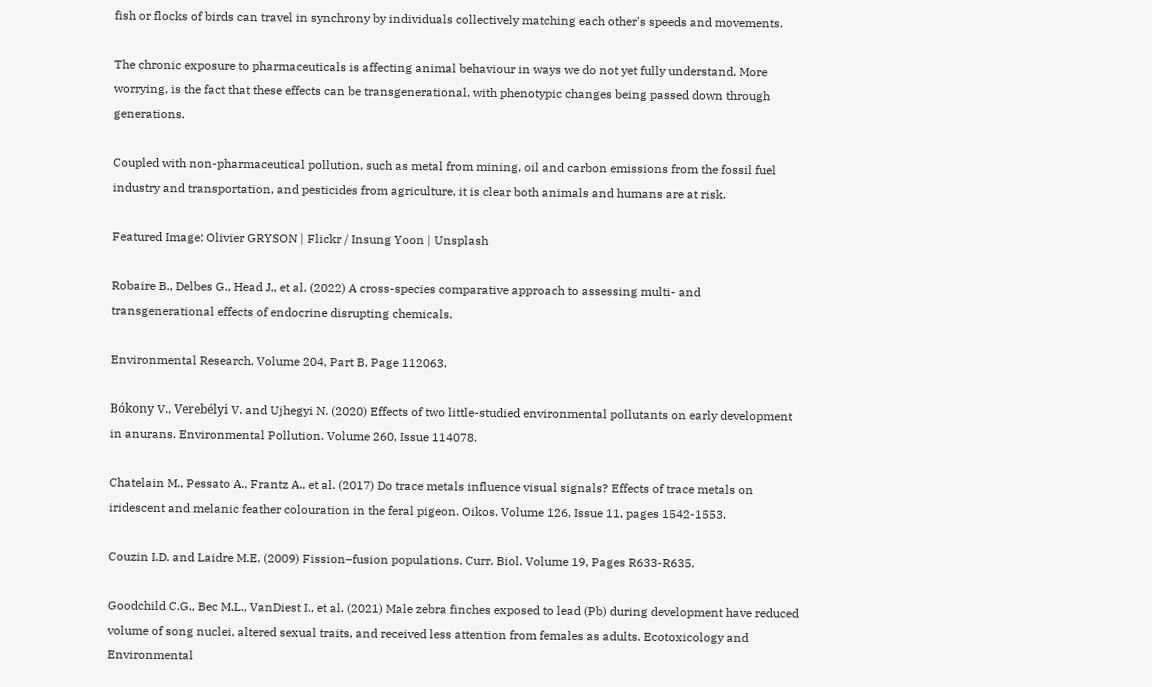fish or flocks of birds can travel in synchrony by individuals collectively matching each other's speeds and movements.

The chronic exposure to pharmaceuticals is affecting animal behaviour in ways we do not yet fully understand. More worrying, is the fact that these effects can be transgenerational, with phenotypic changes being passed down through generations.

Coupled with non-pharmaceutical pollution, such as metal from mining, oil and carbon emissions from the fossil fuel industry and transportation, and pesticides from agriculture, it is clear both animals and humans are at risk.

Featured Image: Olivier GRYSON | Flickr / Insung Yoon | Unsplash

Robaire B., Delbes G., Head J., et al. (2022) A cross-species comparative approach to assessing multi- and transgenerational effects of endocrine disrupting chemicals.

Environmental Research. Volume 204, Part B, Page 112063.

Bókony V., Verebélyi V. and Ujhegyi N. (2020) Effects of two little-studied environmental pollutants on early development in anurans. Environmental Pollution. Volume 260, Issue 114078.

Chatelain M., Pessato A., Frantz A., et al. (2017) Do trace metals influence visual signals? Effects of trace metals on iridescent and melanic feather colouration in the feral pigeon. Oikos. Volume 126, Issue 11, pages 1542-1553.

Couzin I.D. and Laidre M.E. (2009) Fission–fusion populations. Curr. Biol. Volume 19, Pages R633-R635.

Goodchild C.G., Bec M.L., VanDiest I., et al. (2021) Male zebra finches exposed to lead (Pb) during development have reduced volume of song nuclei, altered sexual traits, and received less attention from females as adults. Ecotoxicology and Environmental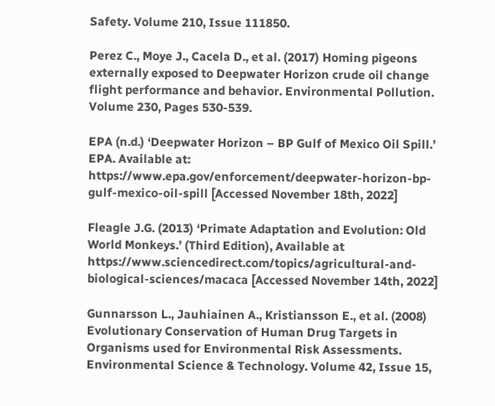Safety. Volume 210, Issue 111850.

Perez C., Moye J., Cacela D., et al. (2017) Homing pigeons externally exposed to Deepwater Horizon crude oil change flight performance and behavior. Environmental Pollution. Volume 230, Pages 530-539.

EPA (n.d.) ‘Deepwater Horizon – BP Gulf of Mexico Oil Spill.’ EPA. Available at: https://www.epa.gov/enforcement/deepwater-horizon-bp-gulf-mexico-oil-spill [Accessed November 18th, 2022]

Fleagle J.G. (2013) ‘Primate Adaptation and Evolution: Old World Monkeys.’ (Third Edition), Available at https://www.sciencedirect.com/topics/agricultural-and-biological-sciences/macaca [Accessed November 14th, 2022]

Gunnarsson L., Jauhiainen A., Kristiansson E., et al. (2008) Evolutionary Conservation of Human Drug Targets in Organisms used for Environmental Risk Assessments. Environmental Science & Technology. Volume 42, Issue 15,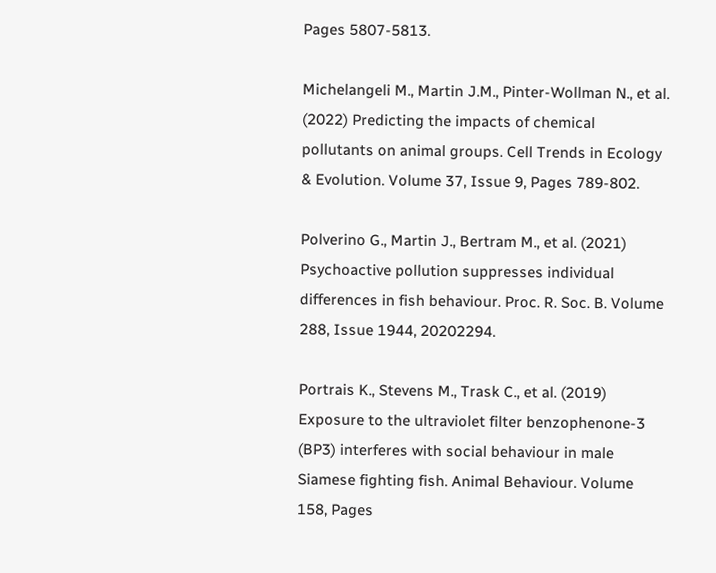Pages 5807-5813.

Michelangeli M., Martin J.M., Pinter-Wollman N., et al. (2022) Predicting the impacts of chemical pollutants on animal groups. Cell Trends in Ecology & Evolution. Volume 37, Issue 9, Pages 789-802.

Polverino G., Martin J., Bertram M., et al. (2021) Psychoactive pollution suppresses individual differences in fish behaviour. Proc. R. Soc. B. Volume 288, Issue 1944, 20202294.

Portrais K., Stevens M., Trask C., et al. (2019) Exposure to the ultraviolet filter benzophenone-3 (BP3) interferes with social behaviour in male Siamese fighting fish. Animal Behaviour. Volume 158, Pages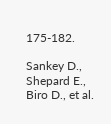175-182.

Sankey D., Shepard E., Biro D., et al.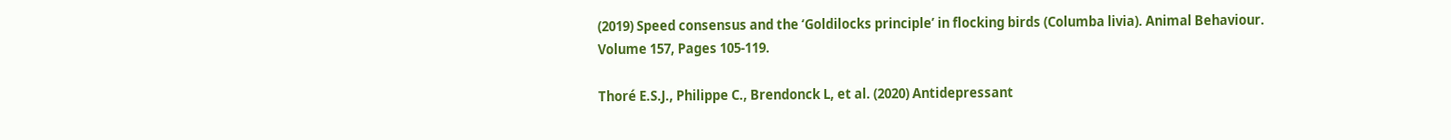(2019) Speed consensus and the ‘Goldilocks principle’ in flocking birds (Columba livia). Animal Behaviour. Volume 157, Pages 105-119.

Thoré E.S.J., Philippe C., Brendonck L, et al. (2020) Antidepressant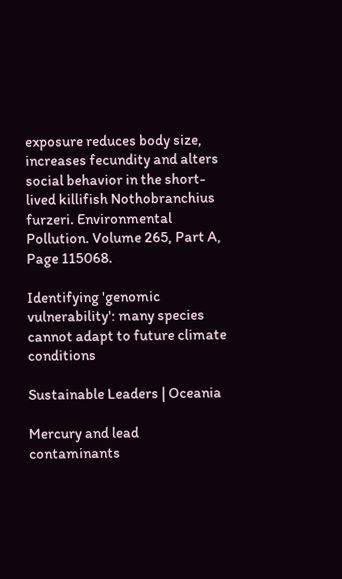exposure reduces body size, increases fecundity and alters social behavior in the short-lived killifish Nothobranchius furzeri. Environmental Pollution. Volume 265, Part A, Page 115068.

Identifying 'genomic vulnerability': many species cannot adapt to future climate conditions

Sustainable Leaders | Oceania

Mercury and lead contaminants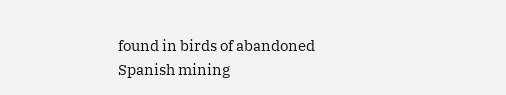found in birds of abandoned Spanish mining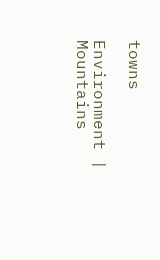towns

Environment | Mountains